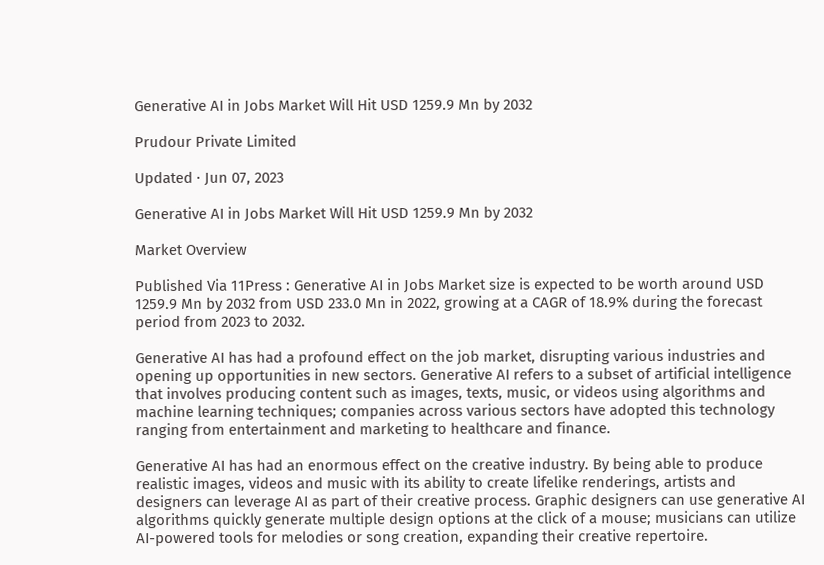Generative AI in Jobs Market Will Hit USD 1259.9 Mn by 2032

Prudour Private Limited

Updated · Jun 07, 2023

Generative AI in Jobs Market Will Hit USD 1259.9 Mn by 2032

Market Overview

Published Via 11Press : Generative AI in Jobs Market size is expected to be worth around USD 1259.9 Mn by 2032 from USD 233.0 Mn in 2022, growing at a CAGR of 18.9% during the forecast period from 2023 to 2032.

Generative AI has had a profound effect on the job market, disrupting various industries and opening up opportunities in new sectors. Generative AI refers to a subset of artificial intelligence that involves producing content such as images, texts, music, or videos using algorithms and machine learning techniques; companies across various sectors have adopted this technology ranging from entertainment and marketing to healthcare and finance.

Generative AI has had an enormous effect on the creative industry. By being able to produce realistic images, videos and music with its ability to create lifelike renderings, artists and designers can leverage AI as part of their creative process. Graphic designers can use generative AI algorithms quickly generate multiple design options at the click of a mouse; musicians can utilize AI-powered tools for melodies or song creation, expanding their creative repertoire.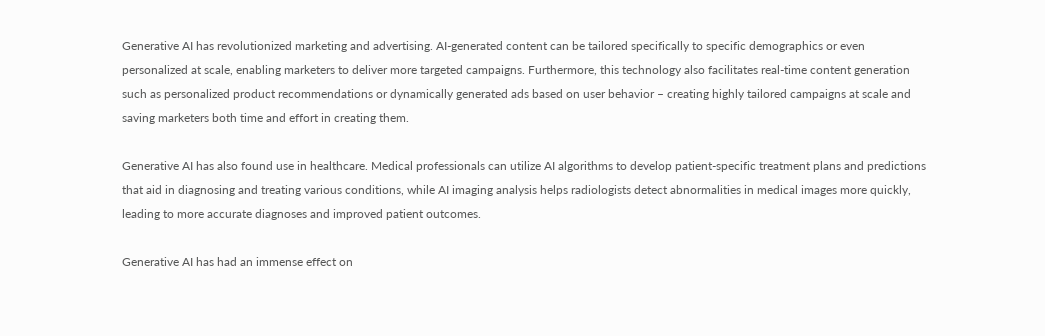Generative AI has revolutionized marketing and advertising. AI-generated content can be tailored specifically to specific demographics or even personalized at scale, enabling marketers to deliver more targeted campaigns. Furthermore, this technology also facilitates real-time content generation such as personalized product recommendations or dynamically generated ads based on user behavior – creating highly tailored campaigns at scale and saving marketers both time and effort in creating them.

Generative AI has also found use in healthcare. Medical professionals can utilize AI algorithms to develop patient-specific treatment plans and predictions that aid in diagnosing and treating various conditions, while AI imaging analysis helps radiologists detect abnormalities in medical images more quickly, leading to more accurate diagnoses and improved patient outcomes.

Generative AI has had an immense effect on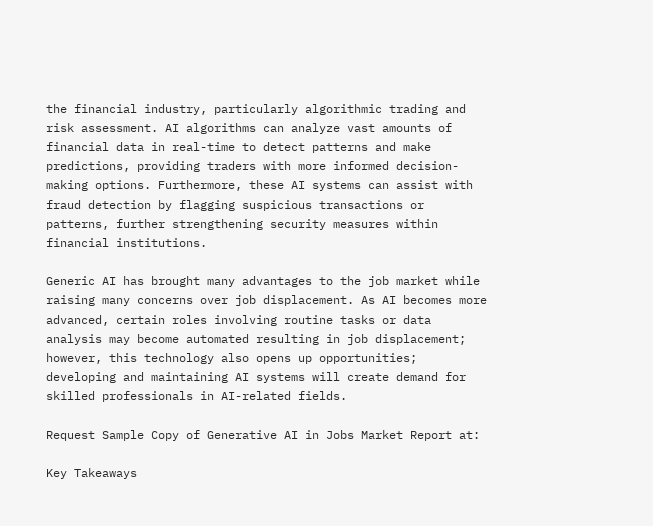the financial industry, particularly algorithmic trading and risk assessment. AI algorithms can analyze vast amounts of financial data in real-time to detect patterns and make predictions, providing traders with more informed decision-making options. Furthermore, these AI systems can assist with fraud detection by flagging suspicious transactions or patterns, further strengthening security measures within financial institutions.

Generic AI has brought many advantages to the job market while raising many concerns over job displacement. As AI becomes more advanced, certain roles involving routine tasks or data analysis may become automated resulting in job displacement; however, this technology also opens up opportunities; developing and maintaining AI systems will create demand for skilled professionals in AI-related fields.

Request Sample Copy of Generative AI in Jobs Market Report at:

Key Takeaways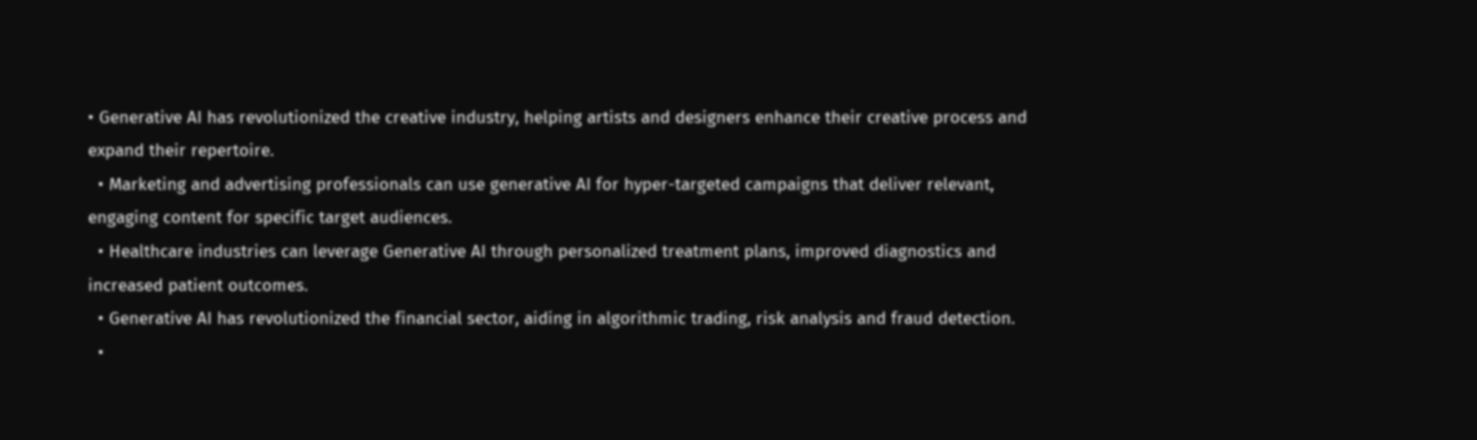• Generative AI has revolutionized the creative industry, helping artists and designers enhance their creative process and expand their repertoire.
  • Marketing and advertising professionals can use generative AI for hyper-targeted campaigns that deliver relevant, engaging content for specific target audiences.
  • Healthcare industries can leverage Generative AI through personalized treatment plans, improved diagnostics and increased patient outcomes.
  • Generative AI has revolutionized the financial sector, aiding in algorithmic trading, risk analysis and fraud detection.
  •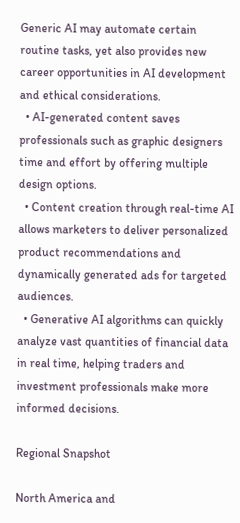Generic AI may automate certain routine tasks, yet also provides new career opportunities in AI development and ethical considerations.
  • AI-generated content saves professionals such as graphic designers time and effort by offering multiple design options.
  • Content creation through real-time AI allows marketers to deliver personalized product recommendations and dynamically generated ads for targeted audiences.
  • Generative AI algorithms can quickly analyze vast quantities of financial data in real time, helping traders and investment professionals make more informed decisions.

Regional Snapshot

North America and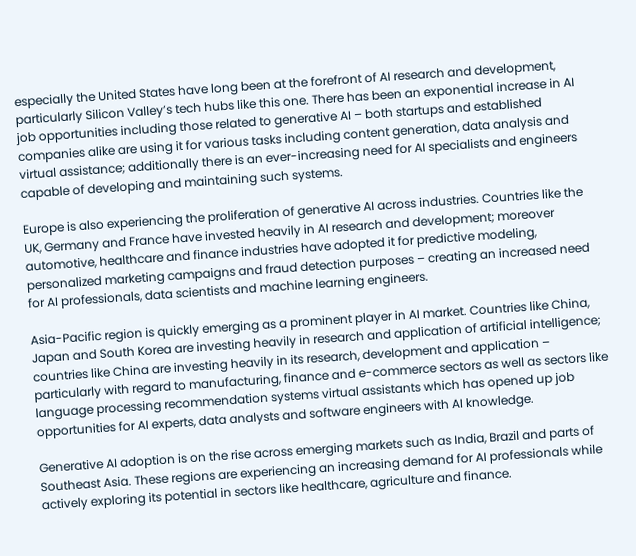especially the United States have long been at the forefront of AI research and development, particularly Silicon Valley’s tech hubs like this one. There has been an exponential increase in AI job opportunities including those related to generative AI – both startups and established companies alike are using it for various tasks including content generation, data analysis and virtual assistance; additionally there is an ever-increasing need for AI specialists and engineers capable of developing and maintaining such systems.

Europe is also experiencing the proliferation of generative AI across industries. Countries like the UK, Germany and France have invested heavily in AI research and development; moreover automotive, healthcare and finance industries have adopted it for predictive modeling, personalized marketing campaigns and fraud detection purposes – creating an increased need for AI professionals, data scientists and machine learning engineers.

Asia-Pacific region is quickly emerging as a prominent player in AI market. Countries like China, Japan and South Korea are investing heavily in research and application of artificial intelligence; countries like China are investing heavily in its research, development and application – particularly with regard to manufacturing, finance and e-commerce sectors as well as sectors like language processing recommendation systems virtual assistants which has opened up job opportunities for AI experts, data analysts and software engineers with AI knowledge.

Generative AI adoption is on the rise across emerging markets such as India, Brazil and parts of Southeast Asia. These regions are experiencing an increasing demand for AI professionals while actively exploring its potential in sectors like healthcare, agriculture and finance.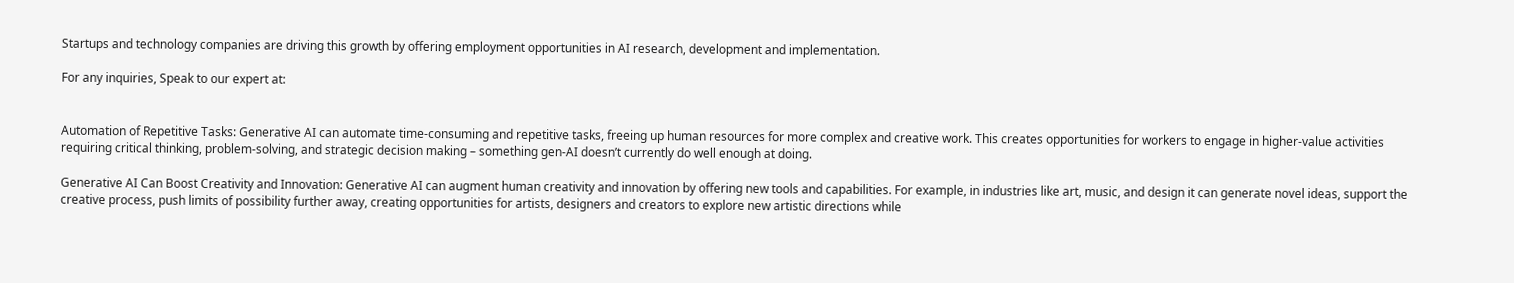Startups and technology companies are driving this growth by offering employment opportunities in AI research, development and implementation.

For any inquiries, Speak to our expert at:


Automation of Repetitive Tasks: Generative AI can automate time-consuming and repetitive tasks, freeing up human resources for more complex and creative work. This creates opportunities for workers to engage in higher-value activities requiring critical thinking, problem-solving, and strategic decision making – something gen-AI doesn’t currently do well enough at doing.

Generative AI Can Boost Creativity and Innovation: Generative AI can augment human creativity and innovation by offering new tools and capabilities. For example, in industries like art, music, and design it can generate novel ideas, support the creative process, push limits of possibility further away, creating opportunities for artists, designers and creators to explore new artistic directions while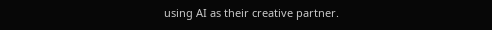using AI as their creative partner.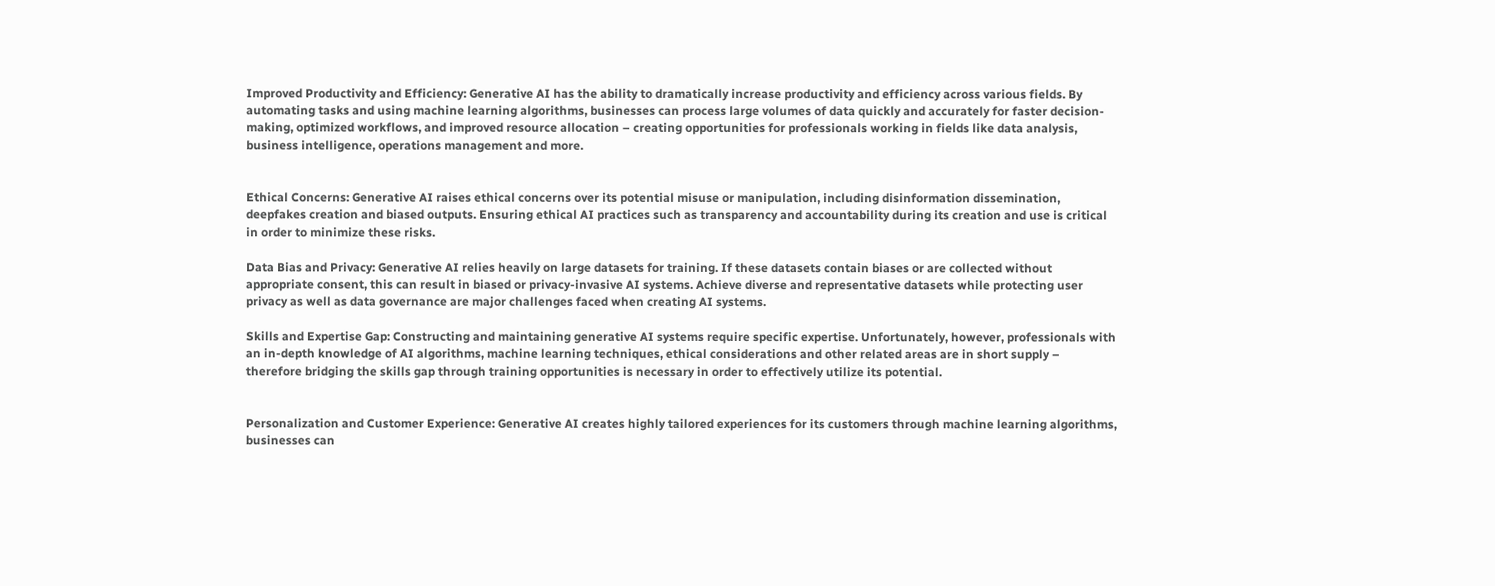Improved Productivity and Efficiency: Generative AI has the ability to dramatically increase productivity and efficiency across various fields. By automating tasks and using machine learning algorithms, businesses can process large volumes of data quickly and accurately for faster decision-making, optimized workflows, and improved resource allocation – creating opportunities for professionals working in fields like data analysis, business intelligence, operations management and more.


Ethical Concerns: Generative AI raises ethical concerns over its potential misuse or manipulation, including disinformation dissemination, deepfakes creation and biased outputs. Ensuring ethical AI practices such as transparency and accountability during its creation and use is critical in order to minimize these risks.

Data Bias and Privacy: Generative AI relies heavily on large datasets for training. If these datasets contain biases or are collected without appropriate consent, this can result in biased or privacy-invasive AI systems. Achieve diverse and representative datasets while protecting user privacy as well as data governance are major challenges faced when creating AI systems.

Skills and Expertise Gap: Constructing and maintaining generative AI systems require specific expertise. Unfortunately, however, professionals with an in-depth knowledge of AI algorithms, machine learning techniques, ethical considerations and other related areas are in short supply – therefore bridging the skills gap through training opportunities is necessary in order to effectively utilize its potential.


Personalization and Customer Experience: Generative AI creates highly tailored experiences for its customers through machine learning algorithms, businesses can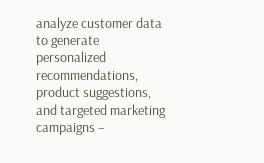analyze customer data to generate personalized recommendations, product suggestions, and targeted marketing campaigns –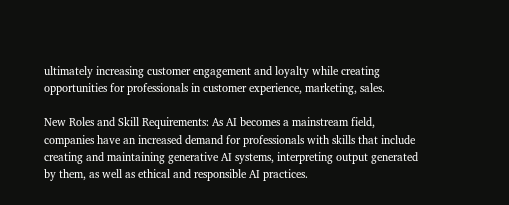ultimately increasing customer engagement and loyalty while creating opportunities for professionals in customer experience, marketing, sales.

New Roles and Skill Requirements: As AI becomes a mainstream field, companies have an increased demand for professionals with skills that include creating and maintaining generative AI systems, interpreting output generated by them, as well as ethical and responsible AI practices.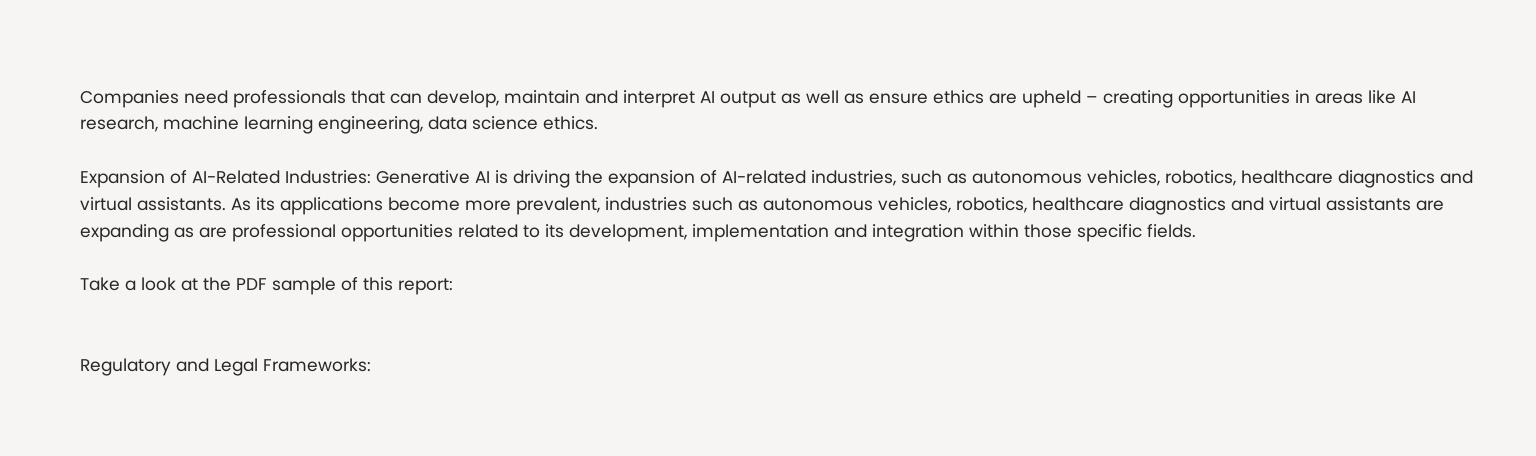Companies need professionals that can develop, maintain and interpret AI output as well as ensure ethics are upheld – creating opportunities in areas like AI research, machine learning engineering, data science ethics.

Expansion of AI-Related Industries: Generative AI is driving the expansion of AI-related industries, such as autonomous vehicles, robotics, healthcare diagnostics and virtual assistants. As its applications become more prevalent, industries such as autonomous vehicles, robotics, healthcare diagnostics and virtual assistants are expanding as are professional opportunities related to its development, implementation and integration within those specific fields.

Take a look at the PDF sample of this report:


Regulatory and Legal Frameworks: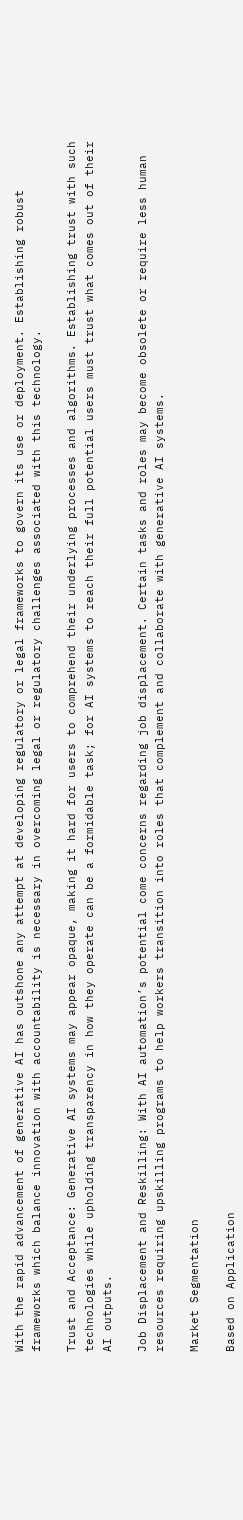With the rapid advancement of generative AI has outshone any attempt at developing regulatory or legal frameworks to govern its use or deployment. Establishing robust frameworks which balance innovation with accountability is necessary in overcoming legal or regulatory challenges associated with this technology.

Trust and Acceptance: Generative AI systems may appear opaque, making it hard for users to comprehend their underlying processes and algorithms. Establishing trust with such technologies while upholding transparency in how they operate can be a formidable task; for AI systems to reach their full potential users must trust what comes out of their AI outputs.

Job Displacement and Reskilling: With AI automation’s potential come concerns regarding job displacement. Certain tasks and roles may become obsolete or require less human resources requiring upskilling programs to help workers transition into roles that complement and collaborate with generative AI systems.

Market Segmentation

Based on Application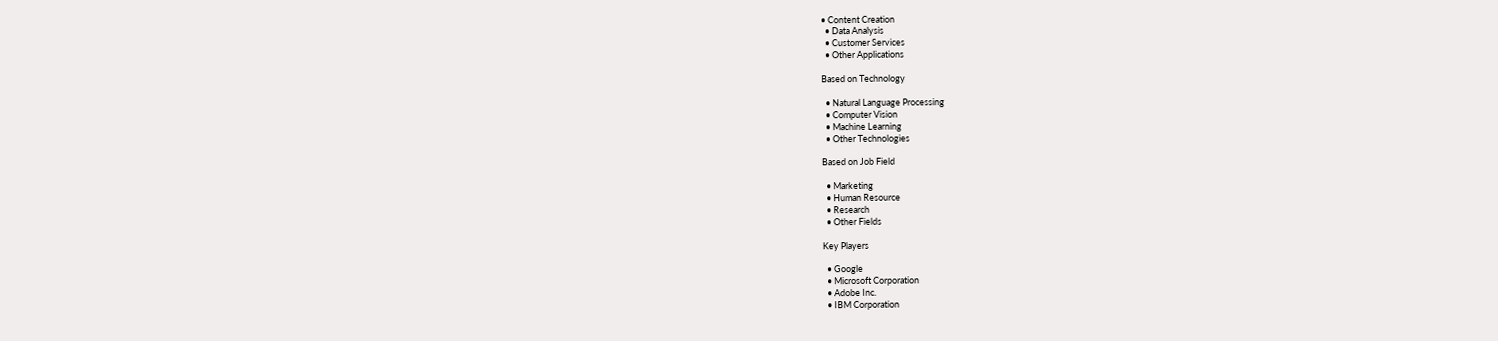• Content Creation
  • Data Analysis
  • Customer Services
  • Other Applications

Based on Technology

  • Natural Language Processing
  • Computer Vision
  • Machine Learning
  • Other Technologies

Based on Job Field

  • Marketing
  • Human Resource
  • Research
  • Other Fields

Key Players

  • Google
  • Microsoft Corporation
  • Adobe Inc.
  • IBM Corporation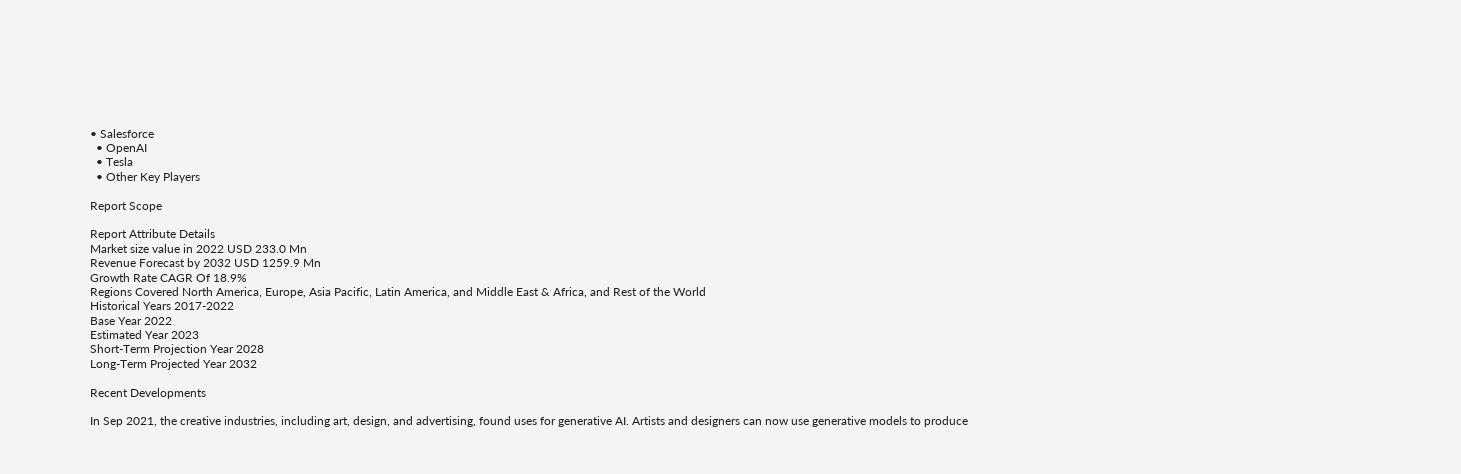• Salesforce
  • OpenAI
  • Tesla
  • Other Key Players

Report Scope

Report Attribute Details
Market size value in 2022 USD 233.0 Mn
Revenue Forecast by 2032 USD 1259.9 Mn
Growth Rate CAGR Of 18.9%
Regions Covered North America, Europe, Asia Pacific, Latin America, and Middle East & Africa, and Rest of the World
Historical Years 2017-2022
Base Year 2022
Estimated Year 2023
Short-Term Projection Year 2028
Long-Term Projected Year 2032

Recent Developments

In Sep 2021, the creative industries, including art, design, and advertising, found uses for generative AI. Artists and designers can now use generative models to produce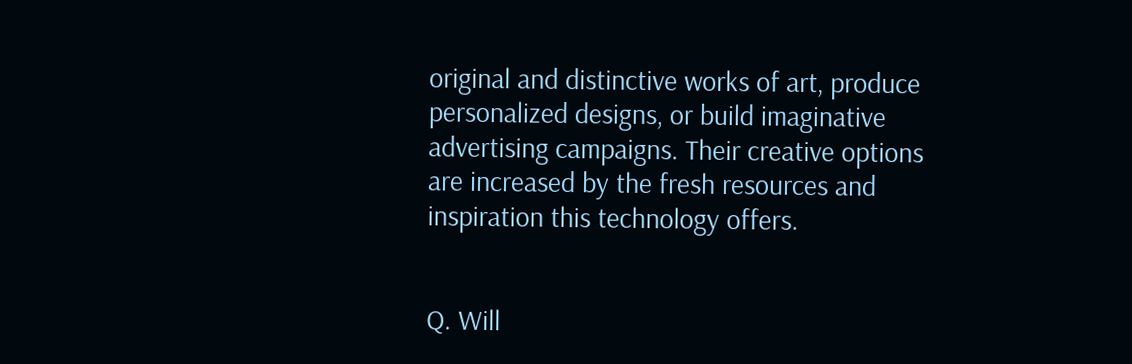original and distinctive works of art, produce personalized designs, or build imaginative advertising campaigns. Their creative options are increased by the fresh resources and inspiration this technology offers.


Q. Will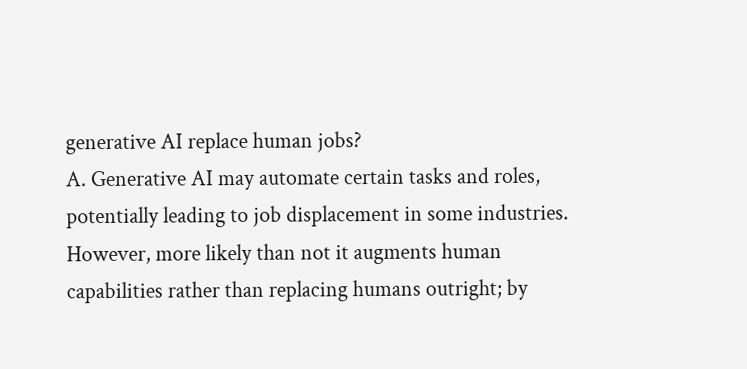generative AI replace human jobs?
A. Generative AI may automate certain tasks and roles, potentially leading to job displacement in some industries. However, more likely than not it augments human capabilities rather than replacing humans outright; by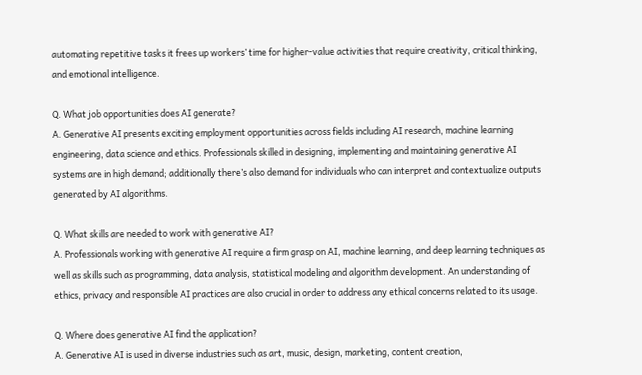automating repetitive tasks it frees up workers’ time for higher-value activities that require creativity, critical thinking, and emotional intelligence.

Q. What job opportunities does AI generate?
A. Generative AI presents exciting employment opportunities across fields including AI research, machine learning engineering, data science and ethics. Professionals skilled in designing, implementing and maintaining generative AI systems are in high demand; additionally there’s also demand for individuals who can interpret and contextualize outputs generated by AI algorithms.

Q. What skills are needed to work with generative AI?
A. Professionals working with generative AI require a firm grasp on AI, machine learning, and deep learning techniques as well as skills such as programming, data analysis, statistical modeling and algorithm development. An understanding of ethics, privacy and responsible AI practices are also crucial in order to address any ethical concerns related to its usage.

Q. Where does generative AI find the application?
A. Generative AI is used in diverse industries such as art, music, design, marketing, content creation,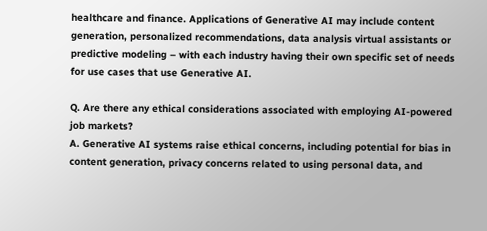healthcare and finance. Applications of Generative AI may include content generation, personalized recommendations, data analysis virtual assistants or predictive modeling – with each industry having their own specific set of needs for use cases that use Generative AI.

Q. Are there any ethical considerations associated with employing AI-powered job markets?
A. Generative AI systems raise ethical concerns, including potential for bias in content generation, privacy concerns related to using personal data, and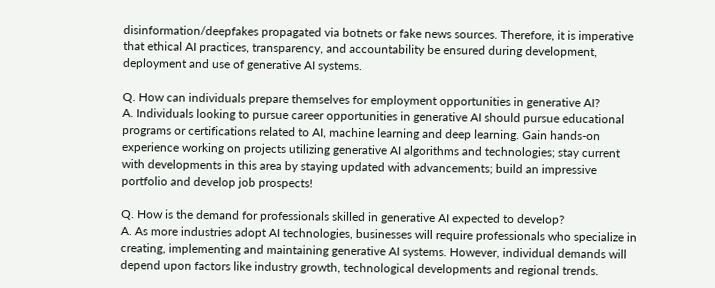disinformation/deepfakes propagated via botnets or fake news sources. Therefore, it is imperative that ethical AI practices, transparency, and accountability be ensured during development, deployment and use of generative AI systems.

Q. How can individuals prepare themselves for employment opportunities in generative AI?
A. Individuals looking to pursue career opportunities in generative AI should pursue educational programs or certifications related to AI, machine learning and deep learning. Gain hands-on experience working on projects utilizing generative AI algorithms and technologies; stay current with developments in this area by staying updated with advancements; build an impressive portfolio and develop job prospects!

Q. How is the demand for professionals skilled in generative AI expected to develop?
A. As more industries adopt AI technologies, businesses will require professionals who specialize in creating, implementing and maintaining generative AI systems. However, individual demands will depend upon factors like industry growth, technological developments and regional trends.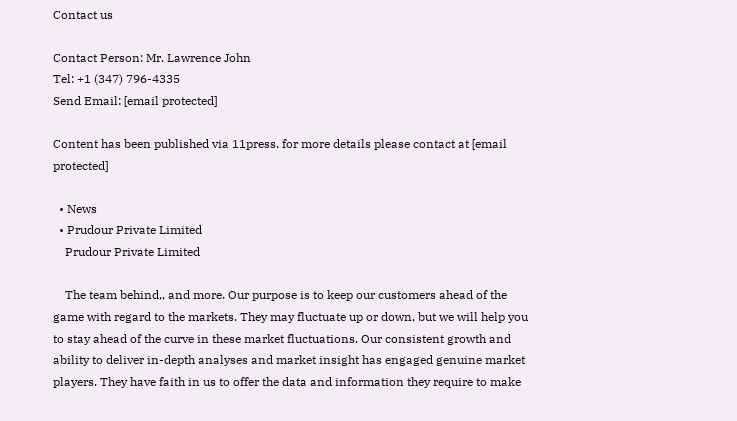Contact us

Contact Person: Mr. Lawrence John
Tel: +1 (347) 796-4335
Send Email: [email protected]

Content has been published via 11press. for more details please contact at [email protected]

  • News
  • Prudour Private Limited
    Prudour Private Limited

    The team behind,, and more. Our purpose is to keep our customers ahead of the game with regard to the markets. They may fluctuate up or down, but we will help you to stay ahead of the curve in these market fluctuations. Our consistent growth and ability to deliver in-depth analyses and market insight has engaged genuine market players. They have faith in us to offer the data and information they require to make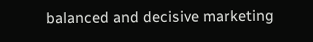balanced and decisive marketing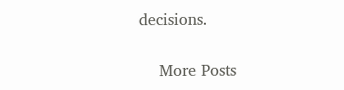decisions.

    More Posts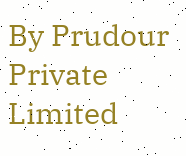By Prudour Private Limited